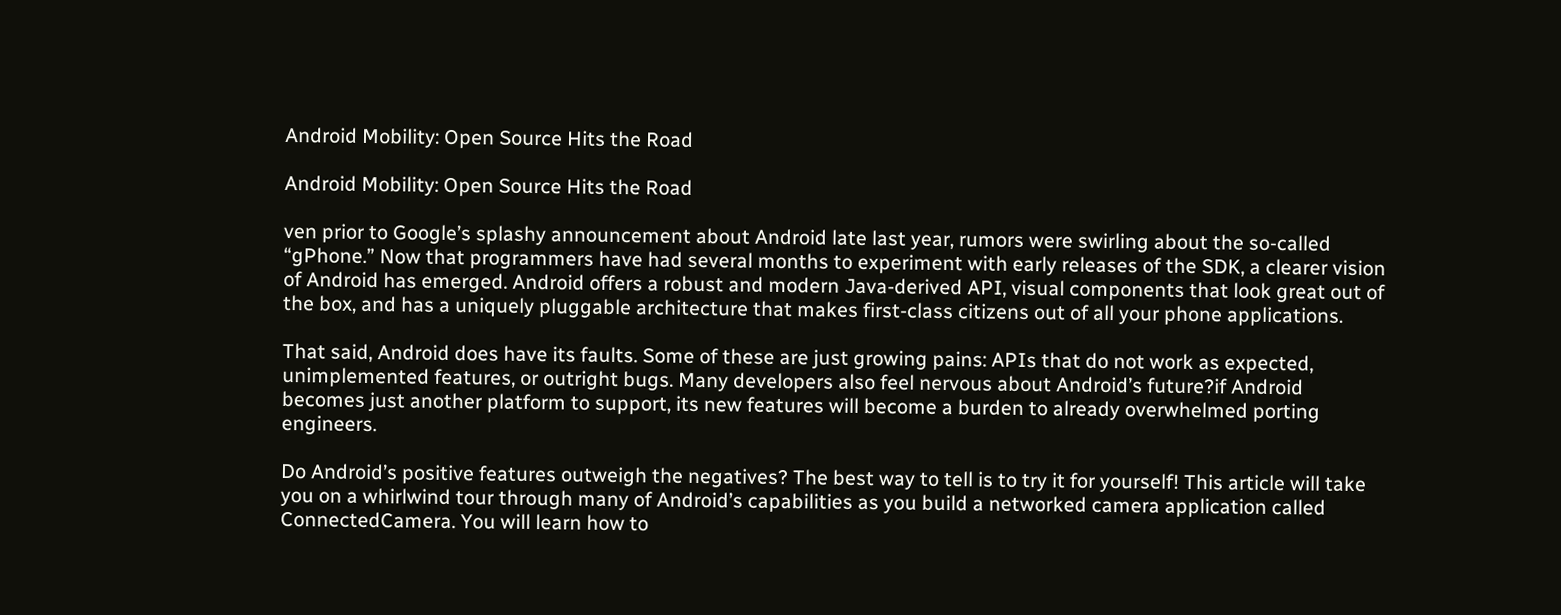Android Mobility: Open Source Hits the Road

Android Mobility: Open Source Hits the Road

ven prior to Google’s splashy announcement about Android late last year, rumors were swirling about the so-called “gPhone.” Now that programmers have had several months to experiment with early releases of the SDK, a clearer vision of Android has emerged. Android offers a robust and modern Java-derived API, visual components that look great out of the box, and has a uniquely pluggable architecture that makes first-class citizens out of all your phone applications.

That said, Android does have its faults. Some of these are just growing pains: APIs that do not work as expected, unimplemented features, or outright bugs. Many developers also feel nervous about Android’s future?if Android becomes just another platform to support, its new features will become a burden to already overwhelmed porting engineers.

Do Android’s positive features outweigh the negatives? The best way to tell is to try it for yourself! This article will take you on a whirlwind tour through many of Android’s capabilities as you build a networked camera application called ConnectedCamera. You will learn how to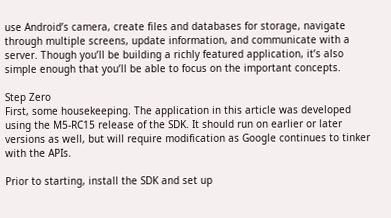use Android’s camera, create files and databases for storage, navigate through multiple screens, update information, and communicate with a server. Though you’ll be building a richly featured application, it’s also simple enough that you’ll be able to focus on the important concepts.

Step Zero
First, some housekeeping. The application in this article was developed using the M5-RC15 release of the SDK. It should run on earlier or later versions as well, but will require modification as Google continues to tinker with the APIs.

Prior to starting, install the SDK and set up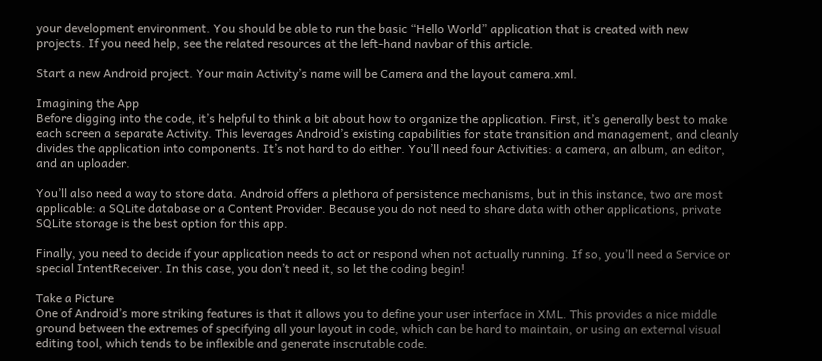your development environment. You should be able to run the basic “Hello World” application that is created with new projects. If you need help, see the related resources at the left-hand navbar of this article.

Start a new Android project. Your main Activity’s name will be Camera and the layout camera.xml.

Imagining the App
Before digging into the code, it’s helpful to think a bit about how to organize the application. First, it’s generally best to make each screen a separate Activity. This leverages Android’s existing capabilities for state transition and management, and cleanly divides the application into components. It’s not hard to do either. You’ll need four Activities: a camera, an album, an editor, and an uploader.

You’ll also need a way to store data. Android offers a plethora of persistence mechanisms, but in this instance, two are most applicable: a SQLite database or a Content Provider. Because you do not need to share data with other applications, private SQLite storage is the best option for this app.

Finally, you need to decide if your application needs to act or respond when not actually running. If so, you’ll need a Service or special IntentReceiver. In this case, you don’t need it, so let the coding begin!

Take a Picture
One of Android’s more striking features is that it allows you to define your user interface in XML. This provides a nice middle ground between the extremes of specifying all your layout in code, which can be hard to maintain, or using an external visual editing tool, which tends to be inflexible and generate inscrutable code.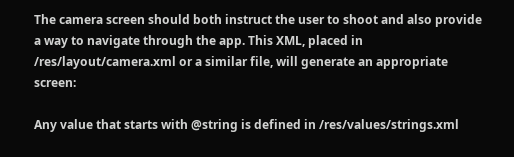The camera screen should both instruct the user to shoot and also provide a way to navigate through the app. This XML, placed in /res/layout/camera.xml or a similar file, will generate an appropriate screen:

Any value that starts with @string is defined in /res/values/strings.xml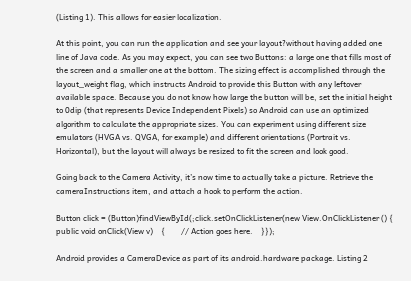(Listing 1). This allows for easier localization.

At this point, you can run the application and see your layout?without having added one line of Java code. As you may expect, you can see two Buttons: a large one that fills most of the screen and a smaller one at the bottom. The sizing effect is accomplished through the layout_weight flag, which instructs Android to provide this Button with any leftover available space. Because you do not know how large the button will be, set the initial height to 0dip (that represents Device Independent Pixels) so Android can use an optimized algorithm to calculate the appropriate sizes. You can experiment using different size emulators (HVGA vs. QVGA, for example) and different orientations (Portrait vs. Horizontal), but the layout will always be resized to fit the screen and look good.

Going back to the Camera Activity, it’s now time to actually take a picture. Retrieve the cameraInstructions item, and attach a hook to perform the action.

Button click = (Button)findViewById(;click.setOnClickListener(new View.OnClickListener () {    public void onClick(View v)    {        // Action goes here.    }});

Android provides a CameraDevice as part of its android.hardware package. Listing 2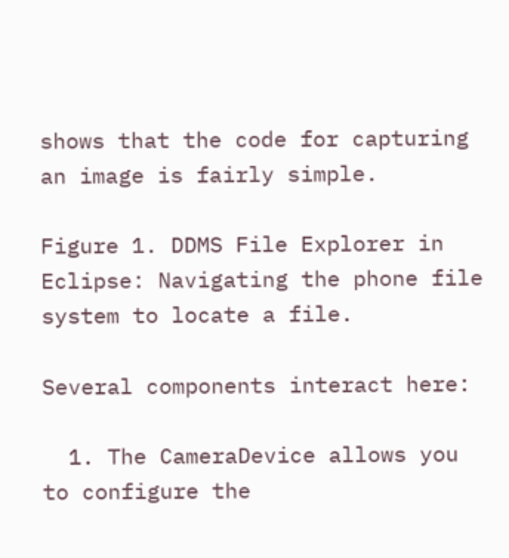shows that the code for capturing an image is fairly simple.

Figure 1. DDMS File Explorer in Eclipse: Navigating the phone file system to locate a file.

Several components interact here:

  1. The CameraDevice allows you to configure the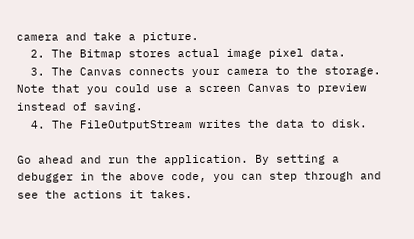camera and take a picture.
  2. The Bitmap stores actual image pixel data.
  3. The Canvas connects your camera to the storage. Note that you could use a screen Canvas to preview instead of saving.
  4. The FileOutputStream writes the data to disk.

Go ahead and run the application. By setting a debugger in the above code, you can step through and see the actions it takes.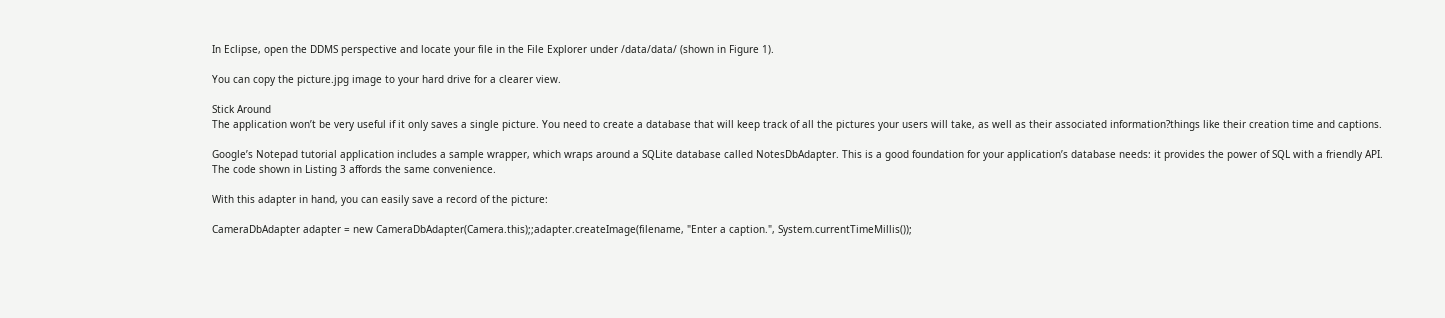In Eclipse, open the DDMS perspective and locate your file in the File Explorer under /data/data/ (shown in Figure 1).

You can copy the picture.jpg image to your hard drive for a clearer view.

Stick Around
The application won’t be very useful if it only saves a single picture. You need to create a database that will keep track of all the pictures your users will take, as well as their associated information?things like their creation time and captions.

Google’s Notepad tutorial application includes a sample wrapper, which wraps around a SQLite database called NotesDbAdapter. This is a good foundation for your application’s database needs: it provides the power of SQL with a friendly API. The code shown in Listing 3 affords the same convenience.

With this adapter in hand, you can easily save a record of the picture:

CameraDbAdapter adapter = new CameraDbAdapter(Camera.this);;adapter.createImage(filename, "Enter a caption.", System.currentTimeMillis());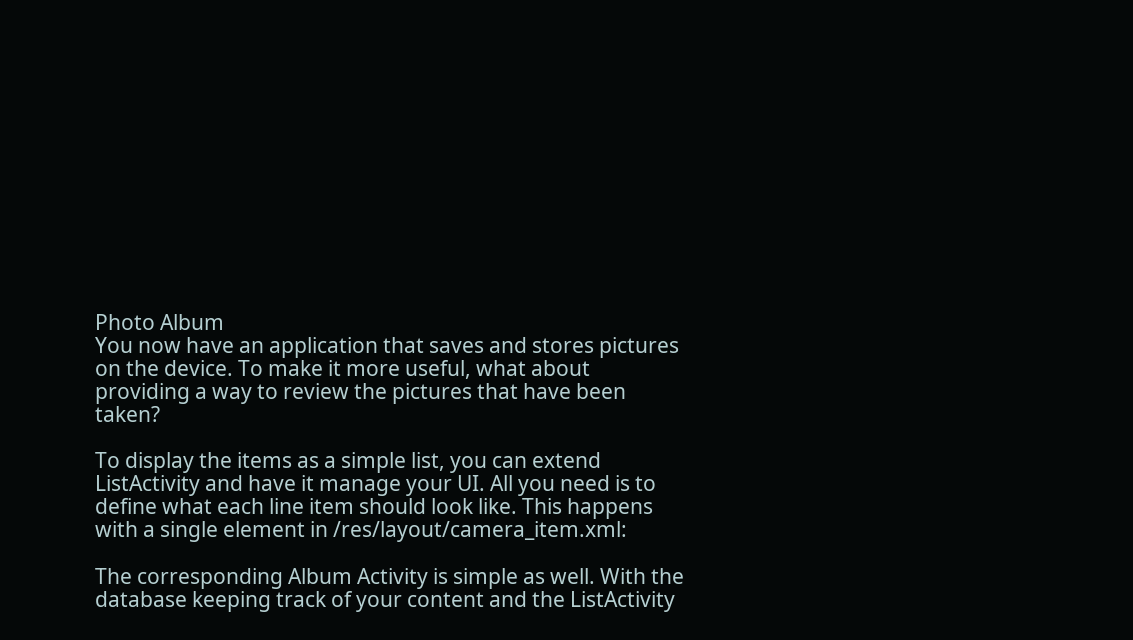Photo Album
You now have an application that saves and stores pictures on the device. To make it more useful, what about providing a way to review the pictures that have been taken?

To display the items as a simple list, you can extend ListActivity and have it manage your UI. All you need is to define what each line item should look like. This happens with a single element in /res/layout/camera_item.xml:

The corresponding Album Activity is simple as well. With the database keeping track of your content and the ListActivity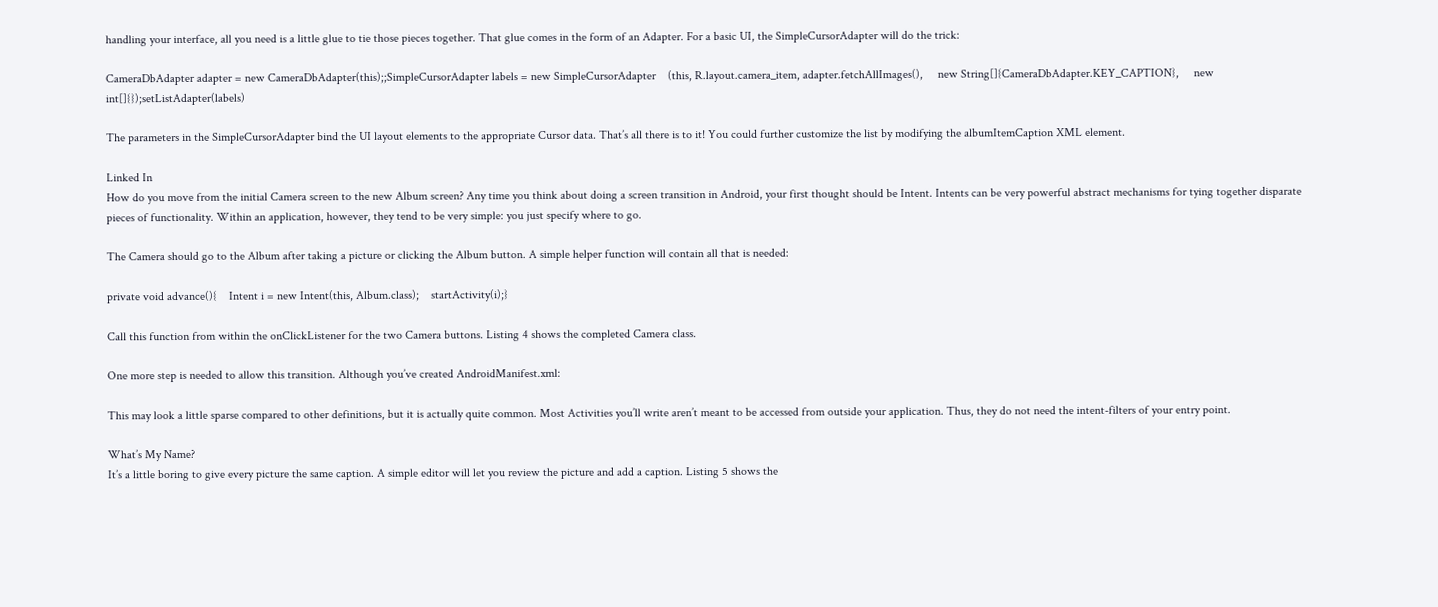handling your interface, all you need is a little glue to tie those pieces together. That glue comes in the form of an Adapter. For a basic UI, the SimpleCursorAdapter will do the trick:

CameraDbAdapter adapter = new CameraDbAdapter(this);;SimpleCursorAdapter labels = new SimpleCursorAdapter    (this, R.layout.camera_item, adapter.fetchAllImages(),     new String[]{CameraDbAdapter.KEY_CAPTION},     new int[]{});setListAdapter(labels)

The parameters in the SimpleCursorAdapter bind the UI layout elements to the appropriate Cursor data. That’s all there is to it! You could further customize the list by modifying the albumItemCaption XML element.

Linked In
How do you move from the initial Camera screen to the new Album screen? Any time you think about doing a screen transition in Android, your first thought should be Intent. Intents can be very powerful abstract mechanisms for tying together disparate pieces of functionality. Within an application, however, they tend to be very simple: you just specify where to go.

The Camera should go to the Album after taking a picture or clicking the Album button. A simple helper function will contain all that is needed:

private void advance(){    Intent i = new Intent(this, Album.class);    startActivity(i);}

Call this function from within the onClickListener for the two Camera buttons. Listing 4 shows the completed Camera class.

One more step is needed to allow this transition. Although you’ve created AndroidManifest.xml:

This may look a little sparse compared to other definitions, but it is actually quite common. Most Activities you’ll write aren’t meant to be accessed from outside your application. Thus, they do not need the intent-filters of your entry point.

What’s My Name?
It’s a little boring to give every picture the same caption. A simple editor will let you review the picture and add a caption. Listing 5 shows the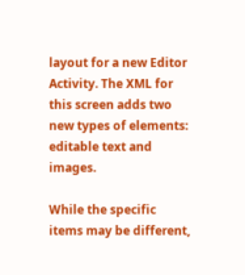layout for a new Editor Activity. The XML for this screen adds two new types of elements: editable text and images.

While the specific items may be different,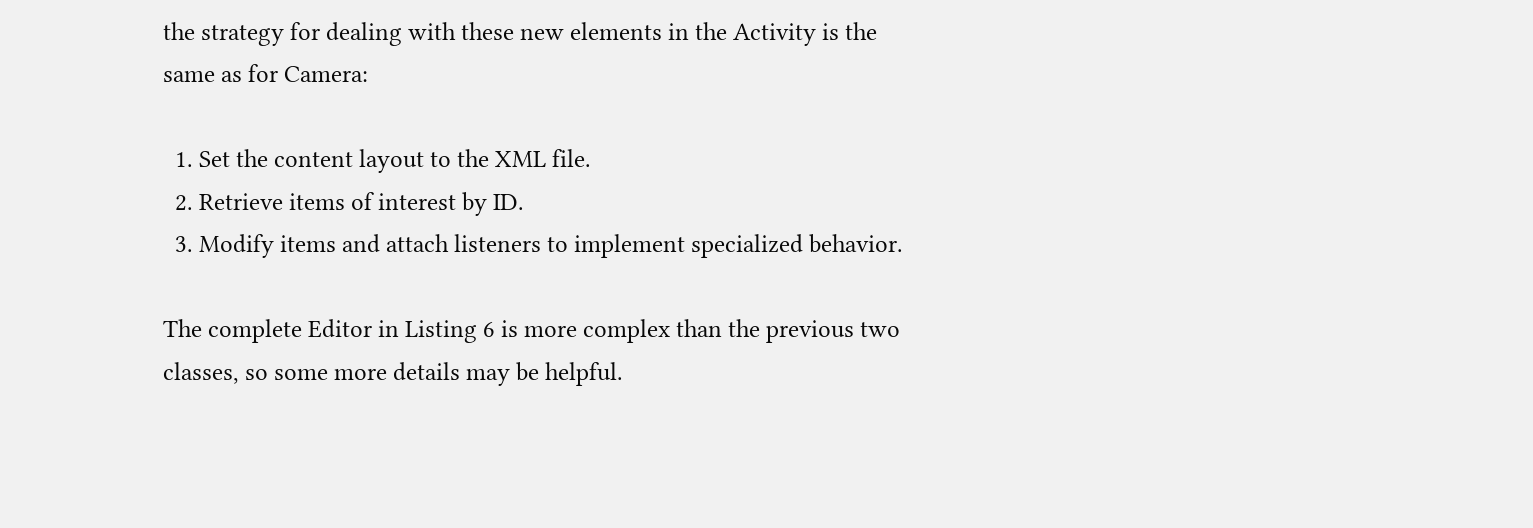the strategy for dealing with these new elements in the Activity is the same as for Camera:

  1. Set the content layout to the XML file.
  2. Retrieve items of interest by ID.
  3. Modify items and attach listeners to implement specialized behavior.

The complete Editor in Listing 6 is more complex than the previous two classes, so some more details may be helpful.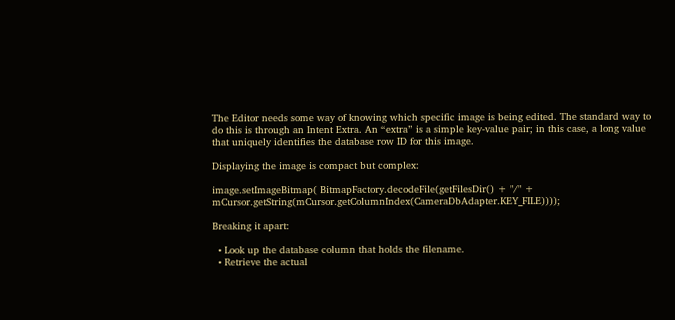The Editor needs some way of knowing which specific image is being edited. The standard way to do this is through an Intent Extra. An “extra” is a simple key-value pair; in this case, a long value that uniquely identifies the database row ID for this image.

Displaying the image is compact but complex:

image.setImageBitmap( BitmapFactory.decodeFile(getFilesDir() + "/" +        mCursor.getString(mCursor.getColumnIndex(CameraDbAdapter.KEY_FILE))));

Breaking it apart:

  • Look up the database column that holds the filename.
  • Retrieve the actual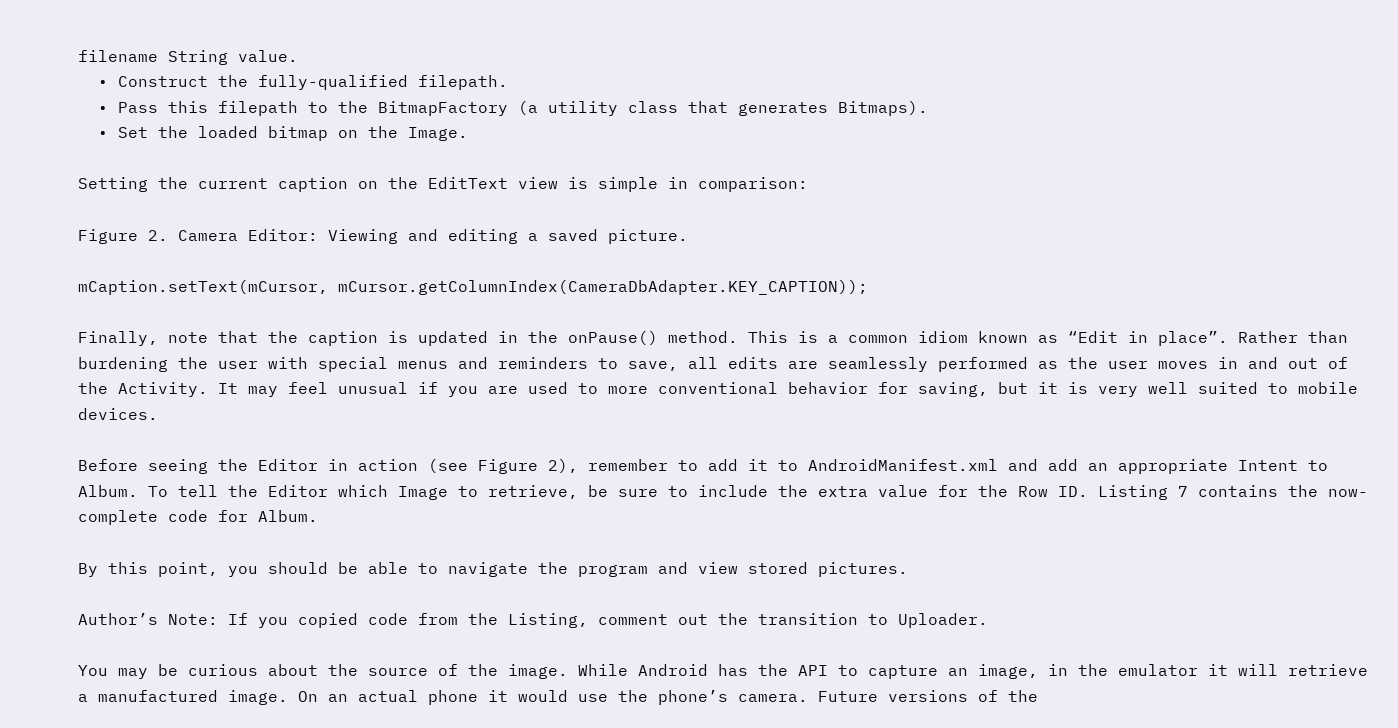filename String value.
  • Construct the fully-qualified filepath.
  • Pass this filepath to the BitmapFactory (a utility class that generates Bitmaps).
  • Set the loaded bitmap on the Image.

Setting the current caption on the EditText view is simple in comparison:

Figure 2. Camera Editor: Viewing and editing a saved picture.

mCaption.setText(mCursor, mCursor.getColumnIndex(CameraDbAdapter.KEY_CAPTION));

Finally, note that the caption is updated in the onPause() method. This is a common idiom known as “Edit in place”. Rather than burdening the user with special menus and reminders to save, all edits are seamlessly performed as the user moves in and out of the Activity. It may feel unusual if you are used to more conventional behavior for saving, but it is very well suited to mobile devices.

Before seeing the Editor in action (see Figure 2), remember to add it to AndroidManifest.xml and add an appropriate Intent to Album. To tell the Editor which Image to retrieve, be sure to include the extra value for the Row ID. Listing 7 contains the now-complete code for Album.

By this point, you should be able to navigate the program and view stored pictures.

Author’s Note: If you copied code from the Listing, comment out the transition to Uploader.

You may be curious about the source of the image. While Android has the API to capture an image, in the emulator it will retrieve a manufactured image. On an actual phone it would use the phone’s camera. Future versions of the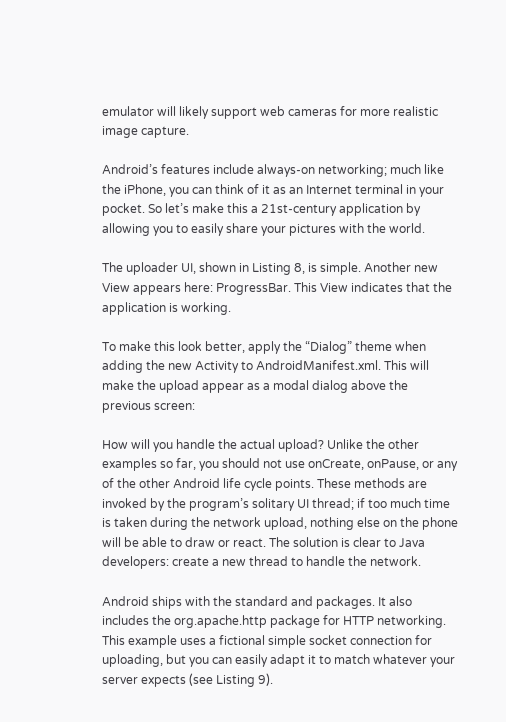emulator will likely support web cameras for more realistic image capture.

Android’s features include always-on networking; much like the iPhone, you can think of it as an Internet terminal in your pocket. So let’s make this a 21st-century application by allowing you to easily share your pictures with the world.

The uploader UI, shown in Listing 8, is simple. Another new View appears here: ProgressBar. This View indicates that the application is working.

To make this look better, apply the “Dialog” theme when adding the new Activity to AndroidManifest.xml. This will make the upload appear as a modal dialog above the previous screen:

How will you handle the actual upload? Unlike the other examples so far, you should not use onCreate, onPause, or any of the other Android life cycle points. These methods are invoked by the program’s solitary UI thread; if too much time is taken during the network upload, nothing else on the phone will be able to draw or react. The solution is clear to Java developers: create a new thread to handle the network.

Android ships with the standard and packages. It also includes the org.apache.http package for HTTP networking. This example uses a fictional simple socket connection for uploading, but you can easily adapt it to match whatever your server expects (see Listing 9).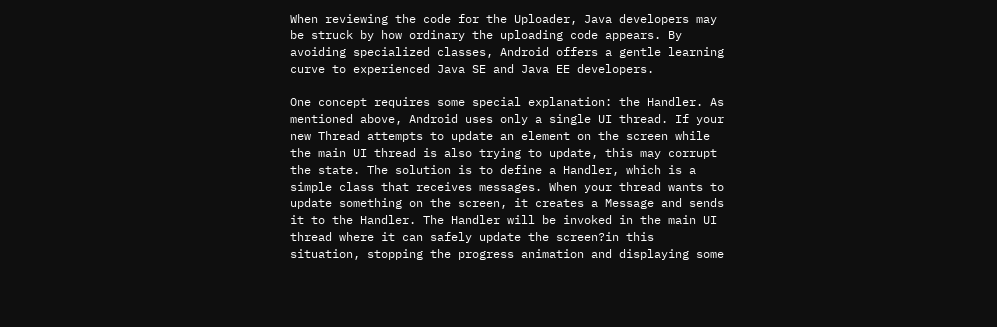When reviewing the code for the Uploader, Java developers may be struck by how ordinary the uploading code appears. By avoiding specialized classes, Android offers a gentle learning curve to experienced Java SE and Java EE developers.

One concept requires some special explanation: the Handler. As mentioned above, Android uses only a single UI thread. If your new Thread attempts to update an element on the screen while the main UI thread is also trying to update, this may corrupt the state. The solution is to define a Handler, which is a simple class that receives messages. When your thread wants to update something on the screen, it creates a Message and sends it to the Handler. The Handler will be invoked in the main UI thread where it can safely update the screen?in this situation, stopping the progress animation and displaying some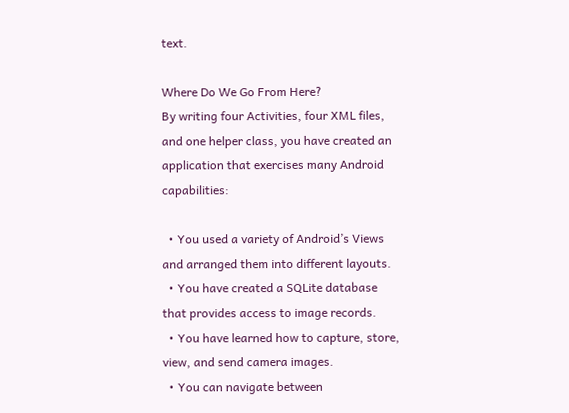text.

Where Do We Go From Here?
By writing four Activities, four XML files, and one helper class, you have created an application that exercises many Android capabilities:

  • You used a variety of Android’s Views and arranged them into different layouts.
  • You have created a SQLite database that provides access to image records.
  • You have learned how to capture, store, view, and send camera images.
  • You can navigate between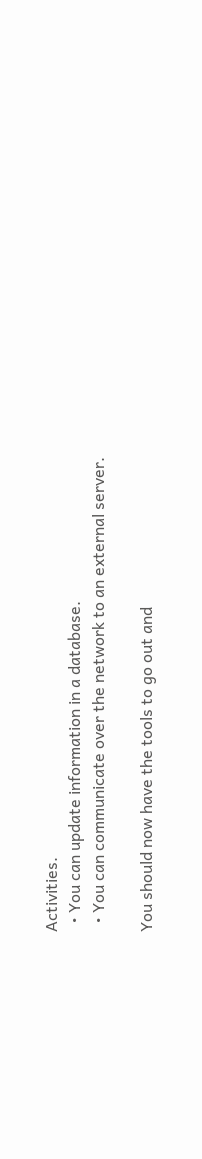Activities.
  • You can update information in a database.
  • You can communicate over the network to an external server.

You should now have the tools to go out and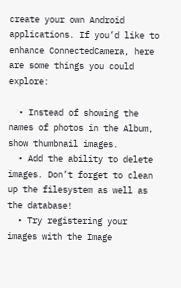create your own Android applications. If you’d like to enhance ConnectedCamera, here are some things you could explore:

  • Instead of showing the names of photos in the Album, show thumbnail images.
  • Add the ability to delete images. Don’t forget to clean up the filesystem as well as the database!
  • Try registering your images with the Image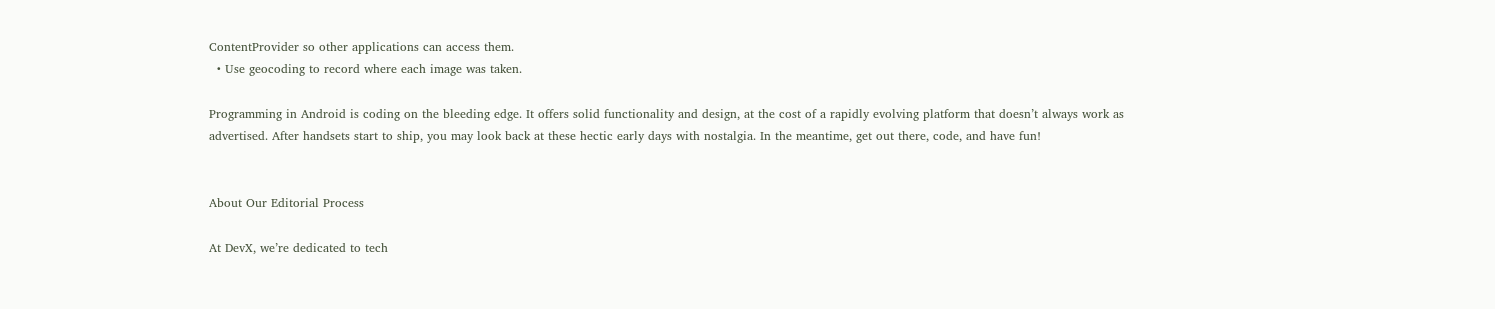ContentProvider so other applications can access them.
  • Use geocoding to record where each image was taken.

Programming in Android is coding on the bleeding edge. It offers solid functionality and design, at the cost of a rapidly evolving platform that doesn’t always work as advertised. After handsets start to ship, you may look back at these hectic early days with nostalgia. In the meantime, get out there, code, and have fun!


About Our Editorial Process

At DevX, we’re dedicated to tech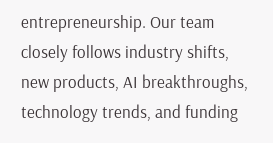entrepreneurship. Our team closely follows industry shifts, new products, AI breakthroughs, technology trends, and funding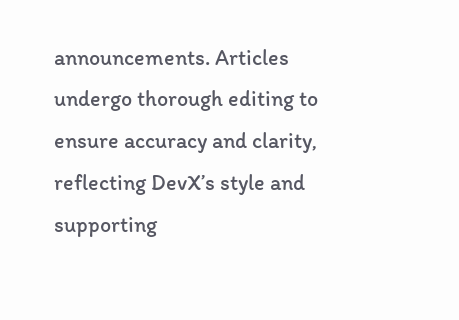announcements. Articles undergo thorough editing to ensure accuracy and clarity, reflecting DevX’s style and supporting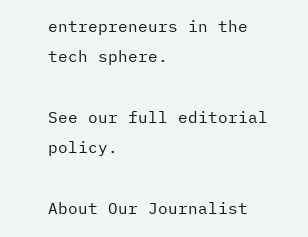entrepreneurs in the tech sphere.

See our full editorial policy.

About Our Journalist